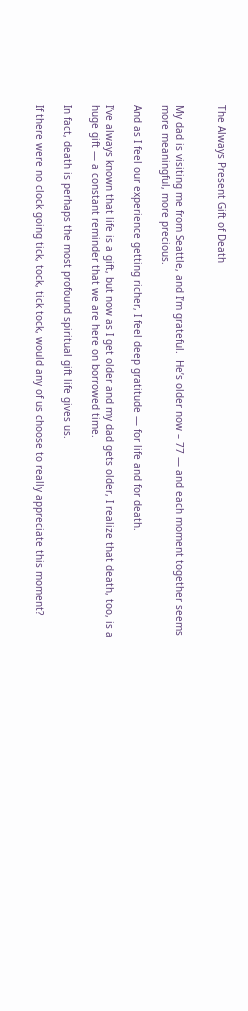The Always Present Gift of Death


My dad is visiting me from Seattle, and I’m grateful.  He’s older now – 77 — and each moment together seems more meaningful, more precious.

And as I feel our experience getting richer, I feel deep gratitude — for life and for death.

I’ve always known that life is a gift, but now as I get older and my dad gets older, I realize that death, too, is a huge gift — a constant reminder that we are here on borrowed time.

In fact, death is perhaps the most profound spiritual gift life gives us.

If there were no clock going tick, tock, tick tock, would any of us choose to really appreciate this moment?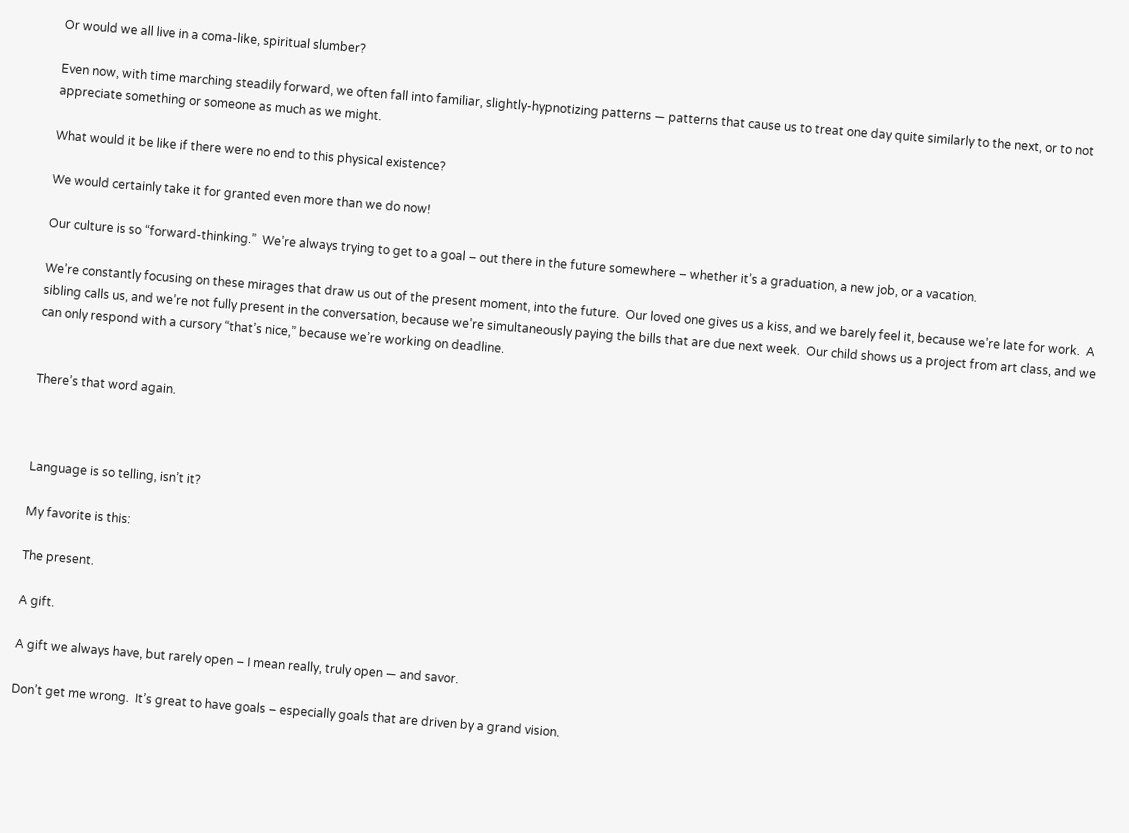Or would we all live in a coma-like, spiritual slumber?

Even now, with time marching steadily forward, we often fall into familiar, slightly-hypnotizing patterns — patterns that cause us to treat one day quite similarly to the next, or to not appreciate something or someone as much as we might.

What would it be like if there were no end to this physical existence?

We would certainly take it for granted even more than we do now!

Our culture is so “forward-thinking.”  We’re always trying to get to a goal – out there in the future somewhere – whether it’s a graduation, a new job, or a vacation.

We’re constantly focusing on these mirages that draw us out of the present moment, into the future.  Our loved one gives us a kiss, and we barely feel it, because we’re late for work.  A sibling calls us, and we’re not fully present in the conversation, because we’re simultaneously paying the bills that are due next week.  Our child shows us a project from art class, and we can only respond with a cursory “that’s nice,” because we’re working on deadline.


There’s that word again.



Language is so telling, isn’t it?

My favorite is this:

The present.

A gift.

A gift we always have, but rarely open – I mean really, truly open — and savor.

Don’t get me wrong.  It’s great to have goals – especially goals that are driven by a grand vision.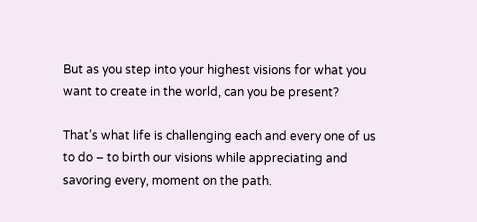But as you step into your highest visions for what you want to create in the world, can you be present?

That’s what life is challenging each and every one of us to do – to birth our visions while appreciating and savoring every, moment on the path.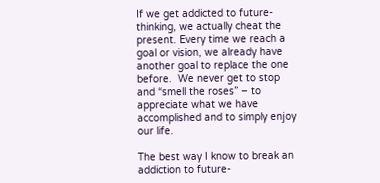If we get addicted to future-thinking, we actually cheat the present. Every time we reach a goal or vision, we already have another goal to replace the one before.  We never get to stop and “smell the roses” – to appreciate what we have accomplished and to simply enjoy our life.

The best way I know to break an addiction to future-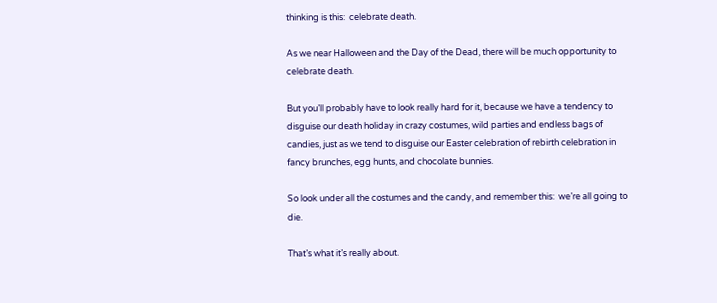thinking is this:  celebrate death.

As we near Halloween and the Day of the Dead, there will be much opportunity to celebrate death.

But you’ll probably have to look really hard for it, because we have a tendency to disguise our death holiday in crazy costumes, wild parties and endless bags of candies, just as we tend to disguise our Easter celebration of rebirth celebration in fancy brunches, egg hunts, and chocolate bunnies.

So look under all the costumes and the candy, and remember this:  we’re all going to die.

That’s what it’s really about.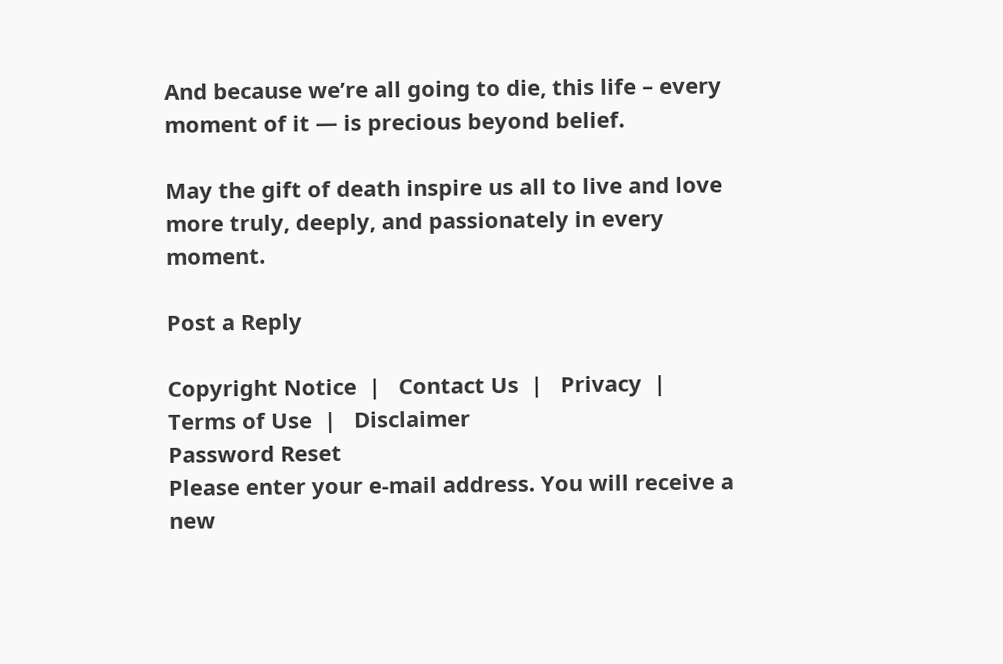And because we’re all going to die, this life – every moment of it — is precious beyond belief.

May the gift of death inspire us all to live and love more truly, deeply, and passionately in every moment.

Post a Reply

Copyright Notice  |   Contact Us  |   Privacy  |   Terms of Use  |   Disclaimer
Password Reset
Please enter your e-mail address. You will receive a new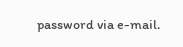password via e-mail.